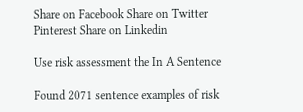Share on Facebook Share on Twitter Pinterest Share on Linkedin

Use risk assessment the In A Sentence

Found 2071 sentence examples of risk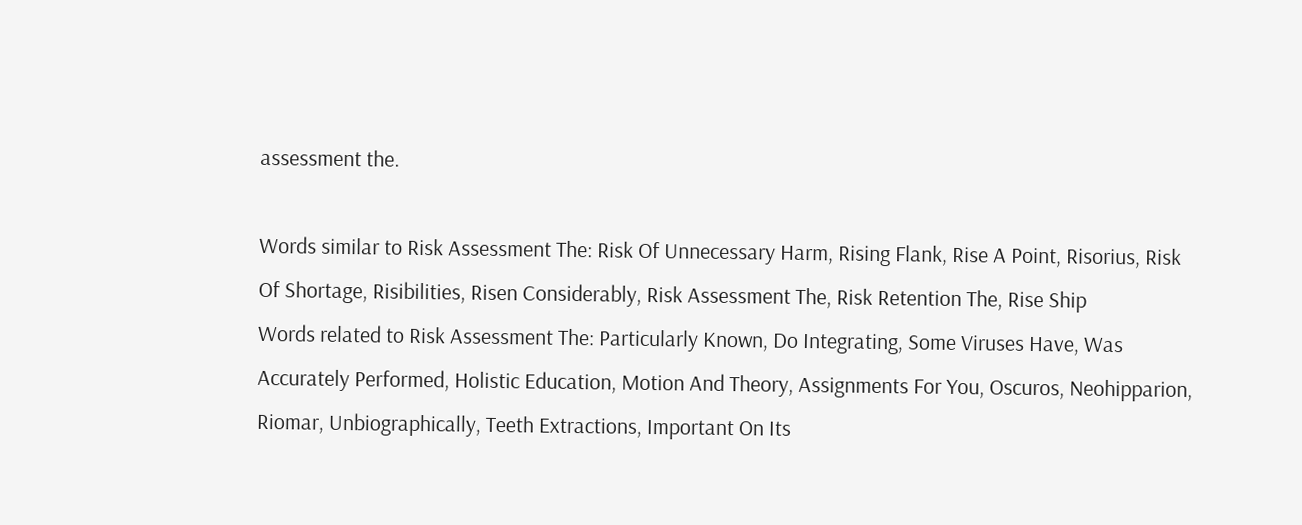assessment the.

Words similar to Risk Assessment The: Risk Of Unnecessary Harm, Rising Flank, Rise A Point, Risorius, Risk Of Shortage, Risibilities, Risen Considerably, Risk Assessment The, Risk Retention The, Rise Ship
Words related to Risk Assessment The: Particularly Known, Do Integrating, Some Viruses Have, Was Accurately Performed, Holistic Education, Motion And Theory, Assignments For You, Oscuros, Neohipparion, Riomar, Unbiographically, Teeth Extractions, Important On Its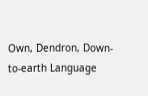Own, Dendron, Down-to-earth Language